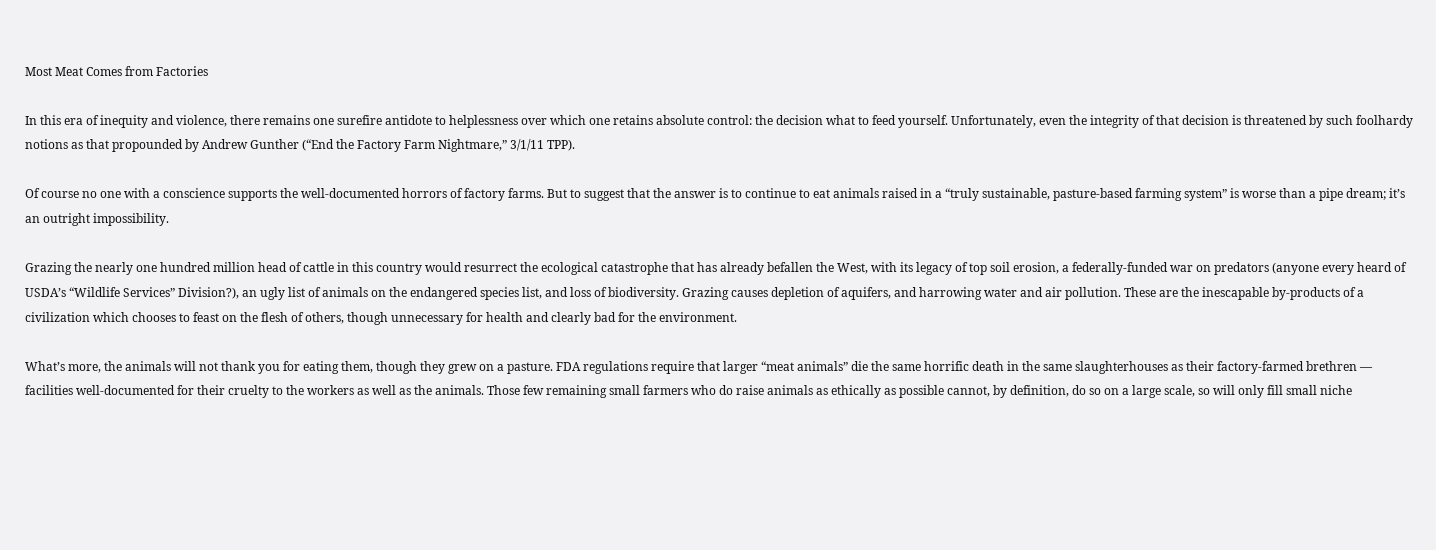Most Meat Comes from Factories

In this era of inequity and violence, there remains one surefire antidote to helplessness over which one retains absolute control: the decision what to feed yourself. Unfortunately, even the integrity of that decision is threatened by such foolhardy notions as that propounded by Andrew Gunther (“End the Factory Farm Nightmare,” 3/1/11 TPP).

Of course no one with a conscience supports the well-documented horrors of factory farms. But to suggest that the answer is to continue to eat animals raised in a “truly sustainable, pasture-based farming system” is worse than a pipe dream; it’s an outright impossibility.

Grazing the nearly one hundred million head of cattle in this country would resurrect the ecological catastrophe that has already befallen the West, with its legacy of top soil erosion, a federally-funded war on predators (anyone every heard of USDA’s “Wildlife Services” Division?), an ugly list of animals on the endangered species list, and loss of biodiversity. Grazing causes depletion of aquifers, and harrowing water and air pollution. These are the inescapable by-products of a civilization which chooses to feast on the flesh of others, though unnecessary for health and clearly bad for the environment.

What’s more, the animals will not thank you for eating them, though they grew on a pasture. FDA regulations require that larger “meat animals” die the same horrific death in the same slaughterhouses as their factory-farmed brethren — facilities well-documented for their cruelty to the workers as well as the animals. Those few remaining small farmers who do raise animals as ethically as possible cannot, by definition, do so on a large scale, so will only fill small niche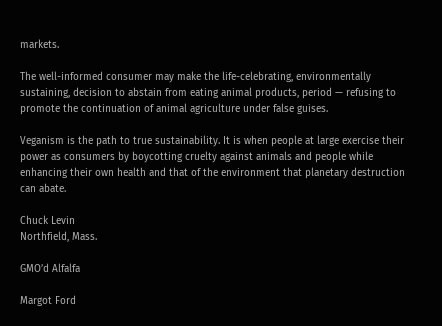markets.

The well-informed consumer may make the life-celebrating, environmentally sustaining, decision to abstain from eating animal products, period — refusing to promote the continuation of animal agriculture under false guises.

Veganism is the path to true sustainability. It is when people at large exercise their power as consumers by boycotting cruelty against animals and people while enhancing their own health and that of the environment that planetary destruction can abate.

Chuck Levin
Northfield, Mass.

GMO’d Alfalfa

Margot Ford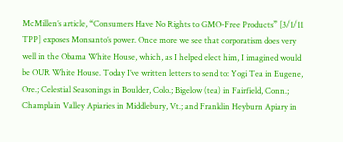McMillen’s article, “Consumers Have No Rights to GMO-Free Products” [3/1/11 TPP] exposes Monsanto’s power. Once more we see that corporatism does very well in the Obama White House, which, as I helped elect him, I imagined would be OUR White House. Today I’ve written letters to send to: Yogi Tea in Eugene, Ore.; Celestial Seasonings in Boulder, Colo.; Bigelow (tea) in Fairfield, Conn.; Champlain Valley Apiaries in Middlebury, Vt.; and Franklin Heyburn Apiary in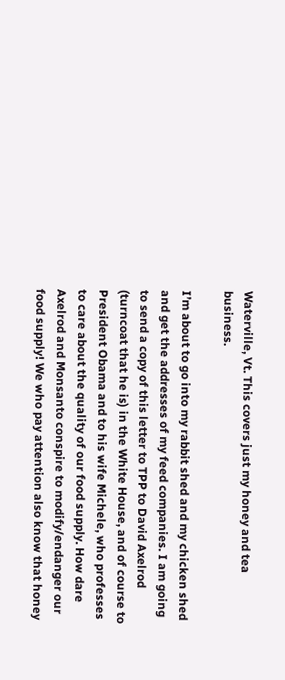Waterville, Vt. This covers just my honey and tea business.

I’m about to go into my rabbit shed and my chicken shed and get the addresses of my feed companies. I am going to send a copy of this letter to TPP to David Axelrod (turncoat that he is) in the White House, and of course to President Obama and to his wife Michele, who professes to care about the quality of our food supply. How dare Axelrod and Monsanto conspire to modify/endanger our food supply! We who pay attention also know that honey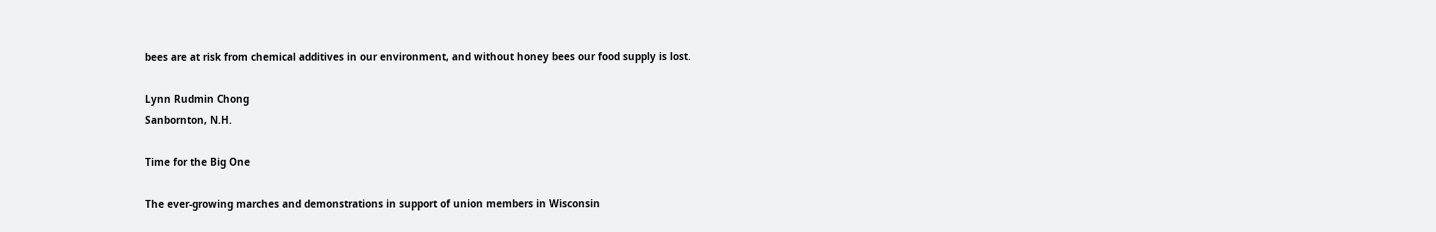bees are at risk from chemical additives in our environment, and without honey bees our food supply is lost.

Lynn Rudmin Chong
Sanbornton, N.H.

Time for the Big One

The ever-growing marches and demonstrations in support of union members in Wisconsin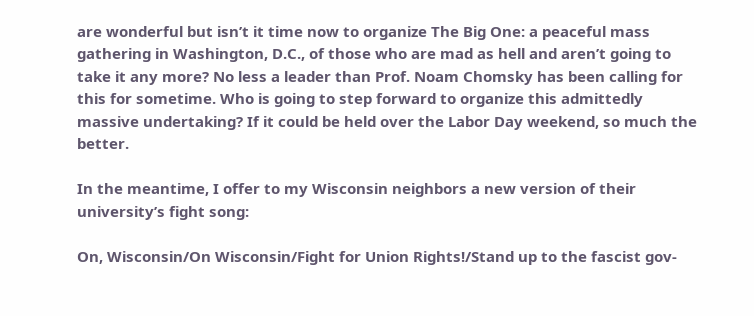are wonderful but isn’t it time now to organize The Big One: a peaceful mass gathering in Washington, D.C., of those who are mad as hell and aren’t going to take it any more? No less a leader than Prof. Noam Chomsky has been calling for this for sometime. Who is going to step forward to organize this admittedly massive undertaking? If it could be held over the Labor Day weekend, so much the better.

In the meantime, I offer to my Wisconsin neighbors a new version of their university’s fight song:

On, Wisconsin/On Wisconsin/Fight for Union Rights!/Stand up to the fascist gov-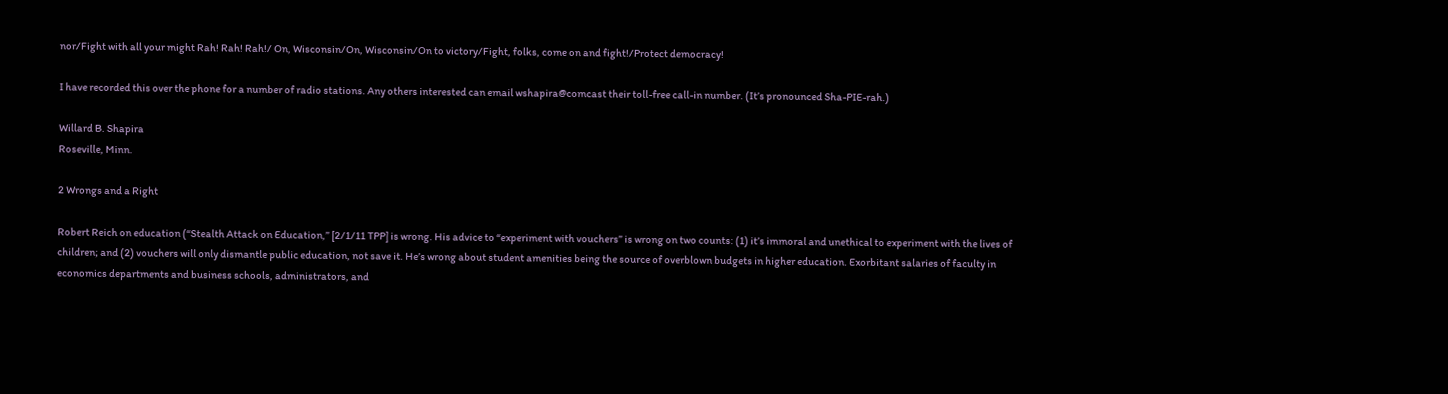nor/Fight with all your might Rah! Rah! Rah!/ On, Wisconsin/On, Wisconsin/On to victory/Fight, folks, come on and fight!/Protect democracy!

I have recorded this over the phone for a number of radio stations. Any others interested can email wshapira@comcast their toll-free call-in number. (It’s pronounced Sha-PIE-rah.)

Willard B. Shapira
Roseville, Minn.

2 Wrongs and a Right

Robert Reich on education (“Stealth Attack on Education,” [2/1/11 TPP] is wrong. His advice to “experiment with vouchers” is wrong on two counts: (1) it’s immoral and unethical to experiment with the lives of children; and (2) vouchers will only dismantle public education, not save it. He’s wrong about student amenities being the source of overblown budgets in higher education. Exorbitant salaries of faculty in economics departments and business schools, administrators, and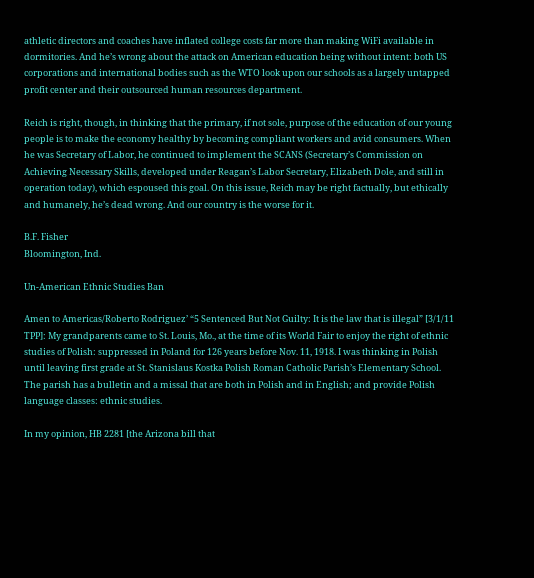athletic directors and coaches have inflated college costs far more than making WiFi available in dormitories. And he’s wrong about the attack on American education being without intent: both US corporations and international bodies such as the WTO look upon our schools as a largely untapped profit center and their outsourced human resources department.

Reich is right, though, in thinking that the primary, if not sole, purpose of the education of our young people is to make the economy healthy by becoming compliant workers and avid consumers. When he was Secretary of Labor, he continued to implement the SCANS (Secretary’s Commission on Achieving Necessary Skills, developed under Reagan’s Labor Secretary, Elizabeth Dole, and still in operation today), which espoused this goal. On this issue, Reich may be right factually, but ethically and humanely, he’s dead wrong. And our country is the worse for it.

B.F. Fisher
Bloomington, Ind.

Un-American Ethnic Studies Ban

Amen to Americas/Roberto Rodriguez’ “5 Sentenced But Not Guilty: It is the law that is illegal” [3/1/11 TPP]: My grandparents came to St. Louis, Mo., at the time of its World Fair to enjoy the right of ethnic studies of Polish: suppressed in Poland for 126 years before Nov. 11, 1918. I was thinking in Polish until leaving first grade at St. Stanislaus Kostka Polish Roman Catholic Parish’s Elementary School. The parish has a bulletin and a missal that are both in Polish and in English; and provide Polish language classes: ethnic studies.

In my opinion, HB 2281 [the Arizona bill that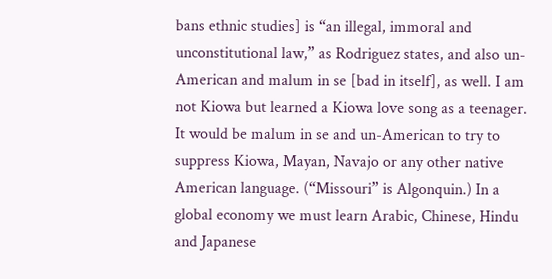bans ethnic studies] is “an illegal, immoral and unconstitutional law,” as Rodriguez states, and also un-American and malum in se [bad in itself], as well. I am not Kiowa but learned a Kiowa love song as a teenager. It would be malum in se and un-American to try to suppress Kiowa, Mayan, Navajo or any other native American language. (“Missouri” is Algonquin.) In a global economy we must learn Arabic, Chinese, Hindu and Japanese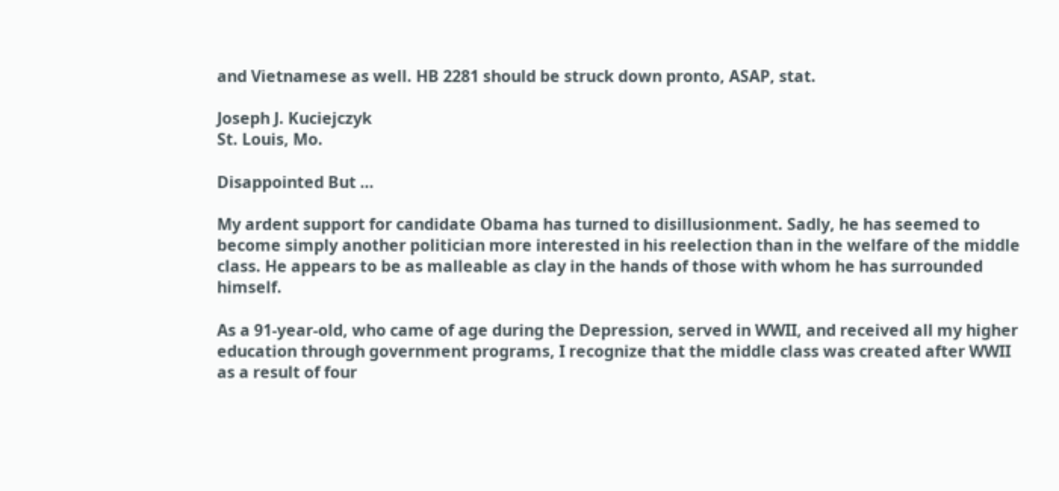and Vietnamese as well. HB 2281 should be struck down pronto, ASAP, stat.

Joseph J. Kuciejczyk
St. Louis, Mo.

Disappointed But …

My ardent support for candidate Obama has turned to disillusionment. Sadly, he has seemed to become simply another politician more interested in his reelection than in the welfare of the middle class. He appears to be as malleable as clay in the hands of those with whom he has surrounded himself.

As a 91-year-old, who came of age during the Depression, served in WWII, and received all my higher education through government programs, I recognize that the middle class was created after WWII as a result of four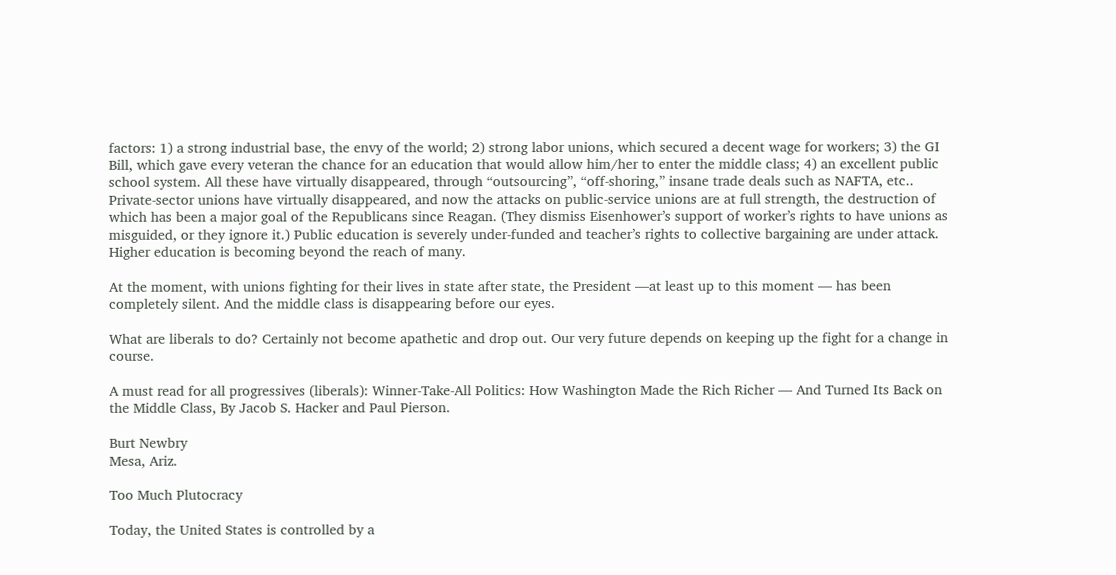factors: 1) a strong industrial base, the envy of the world; 2) strong labor unions, which secured a decent wage for workers; 3) the GI Bill, which gave every veteran the chance for an education that would allow him/her to enter the middle class; 4) an excellent public school system. All these have virtually disappeared, through “outsourcing”, “off-shoring,” insane trade deals such as NAFTA, etc.. Private-sector unions have virtually disappeared, and now the attacks on public-service unions are at full strength, the destruction of which has been a major goal of the Republicans since Reagan. (They dismiss Eisenhower’s support of worker’s rights to have unions as misguided, or they ignore it.) Public education is severely under-funded and teacher’s rights to collective bargaining are under attack. Higher education is becoming beyond the reach of many.

At the moment, with unions fighting for their lives in state after state, the President —at least up to this moment — has been completely silent. And the middle class is disappearing before our eyes.

What are liberals to do? Certainly not become apathetic and drop out. Our very future depends on keeping up the fight for a change in course.

A must read for all progressives (liberals): Winner-Take-All Politics: How Washington Made the Rich Richer — And Turned Its Back on the Middle Class, By Jacob S. Hacker and Paul Pierson.

Burt Newbry
Mesa, Ariz.

Too Much Plutocracy

Today, the United States is controlled by a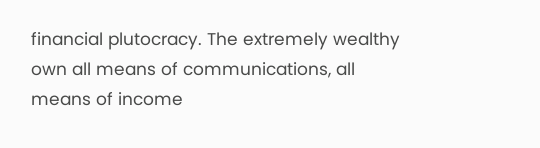financial plutocracy. The extremely wealthy own all means of communications, all means of income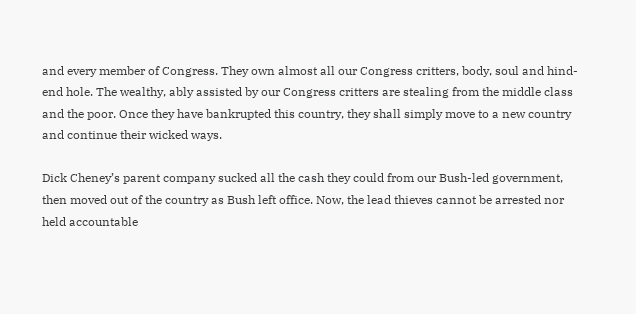and every member of Congress. They own almost all our Congress critters, body, soul and hind-end hole. The wealthy, ably assisted by our Congress critters are stealing from the middle class and the poor. Once they have bankrupted this country, they shall simply move to a new country and continue their wicked ways.

Dick Cheney’s parent company sucked all the cash they could from our Bush-led government, then moved out of the country as Bush left office. Now, the lead thieves cannot be arrested nor held accountable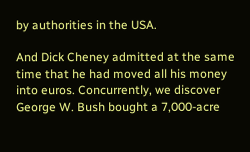by authorities in the USA.

And Dick Cheney admitted at the same time that he had moved all his money into euros. Concurrently, we discover George W. Bush bought a 7,000-acre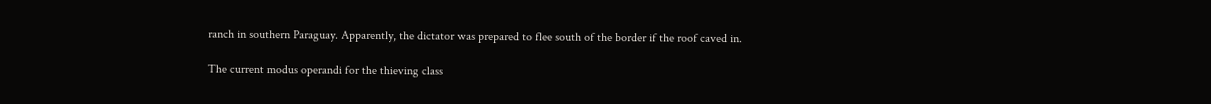ranch in southern Paraguay. Apparently, the dictator was prepared to flee south of the border if the roof caved in.

The current modus operandi for the thieving class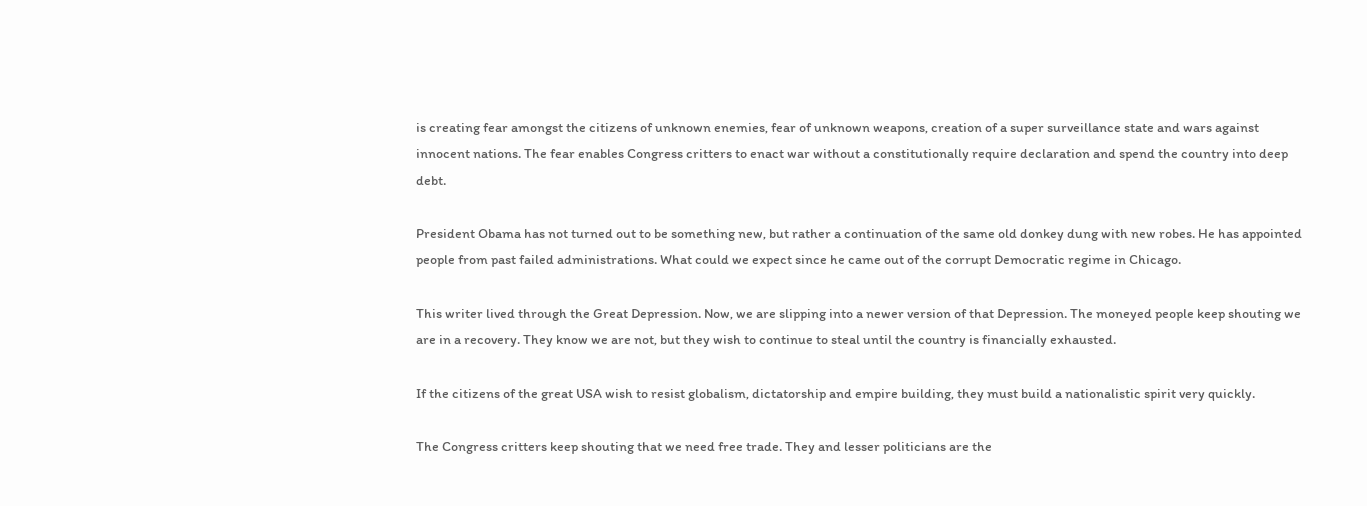is creating fear amongst the citizens of unknown enemies, fear of unknown weapons, creation of a super surveillance state and wars against innocent nations. The fear enables Congress critters to enact war without a constitutionally require declaration and spend the country into deep debt.

President Obama has not turned out to be something new, but rather a continuation of the same old donkey dung with new robes. He has appointed people from past failed administrations. What could we expect since he came out of the corrupt Democratic regime in Chicago.

This writer lived through the Great Depression. Now, we are slipping into a newer version of that Depression. The moneyed people keep shouting we are in a recovery. They know we are not, but they wish to continue to steal until the country is financially exhausted.

If the citizens of the great USA wish to resist globalism, dictatorship and empire building, they must build a nationalistic spirit very quickly.

The Congress critters keep shouting that we need free trade. They and lesser politicians are the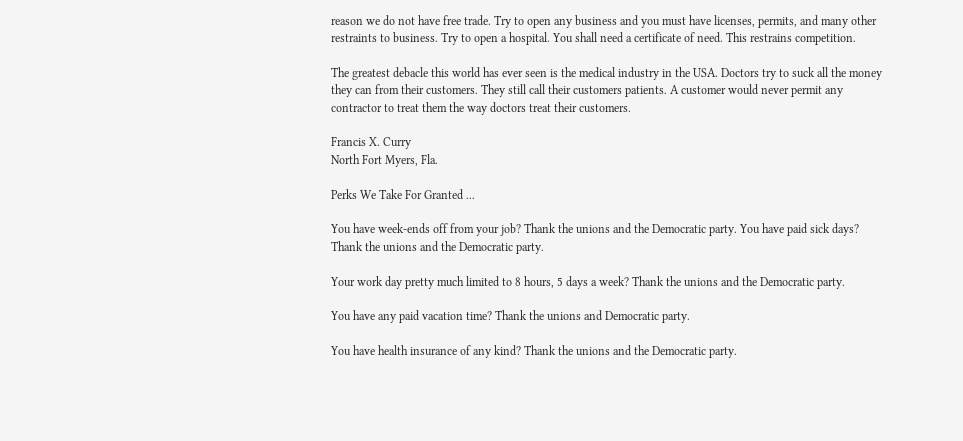reason we do not have free trade. Try to open any business and you must have licenses, permits, and many other restraints to business. Try to open a hospital. You shall need a certificate of need. This restrains competition.

The greatest debacle this world has ever seen is the medical industry in the USA. Doctors try to suck all the money they can from their customers. They still call their customers patients. A customer would never permit any contractor to treat them the way doctors treat their customers.

Francis X. Curry
North Fort Myers, Fla.

Perks We Take For Granted ...

You have week-ends off from your job? Thank the unions and the Democratic party. You have paid sick days? Thank the unions and the Democratic party.

Your work day pretty much limited to 8 hours, 5 days a week? Thank the unions and the Democratic party.

You have any paid vacation time? Thank the unions and Democratic party.

You have health insurance of any kind? Thank the unions and the Democratic party.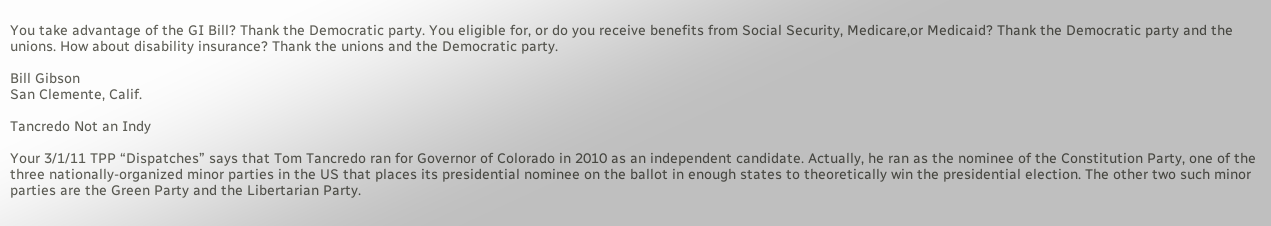You take advantage of the GI Bill? Thank the Democratic party. You eligible for, or do you receive benefits from Social Security, Medicare,or Medicaid? Thank the Democratic party and the unions. How about disability insurance? Thank the unions and the Democratic party.

Bill Gibson
San Clemente, Calif.

Tancredo Not an Indy

Your 3/1/11 TPP “Dispatches” says that Tom Tancredo ran for Governor of Colorado in 2010 as an independent candidate. Actually, he ran as the nominee of the Constitution Party, one of the three nationally-organized minor parties in the US that places its presidential nominee on the ballot in enough states to theoretically win the presidential election. The other two such minor parties are the Green Party and the Libertarian Party.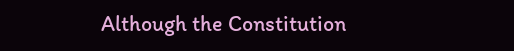Although the Constitution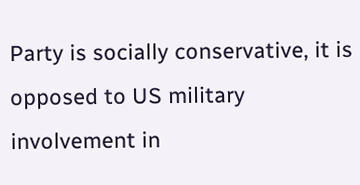Party is socially conservative, it is opposed to US military involvement in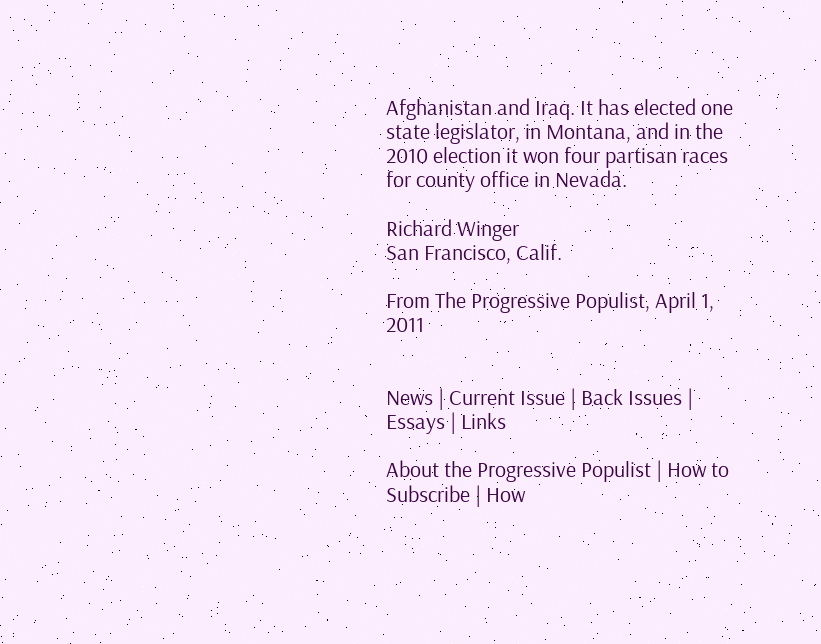Afghanistan and Iraq. It has elected one state legislator, in Montana, and in the 2010 election it won four partisan races for county office in Nevada.

Richard Winger
San Francisco, Calif.

From The Progressive Populist, April 1, 2011


News | Current Issue | Back Issues | Essays | Links

About the Progressive Populist | How to Subscribe | How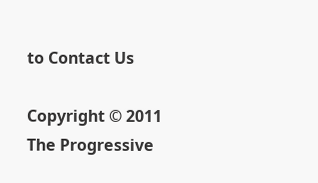to Contact Us

Copyright © 2011 The Progressive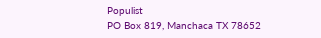Populist
PO Box 819, Manchaca TX 78652